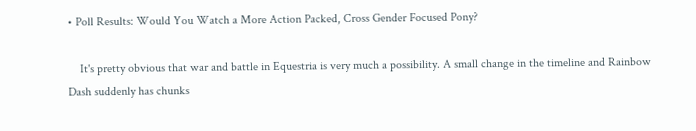• Poll Results: Would You Watch a More Action Packed, Cross Gender Focused Pony?

    It's pretty obvious that war and battle in Equestria is very much a possibility. A small change in the timeline and Rainbow Dash suddenly has chunks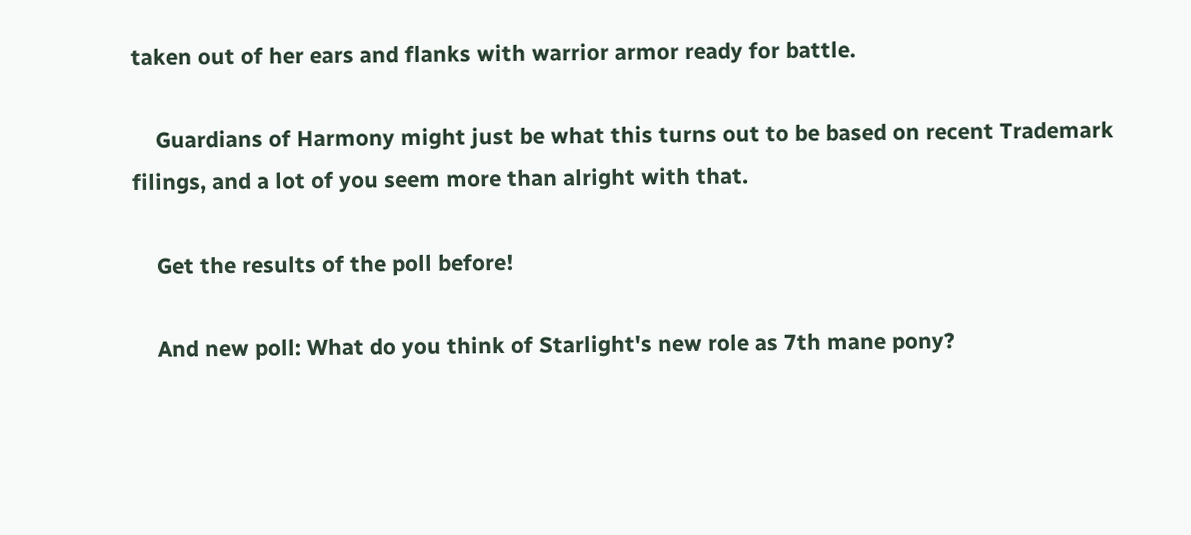taken out of her ears and flanks with warrior armor ready for battle.

    Guardians of Harmony might just be what this turns out to be based on recent Trademark filings, and a lot of you seem more than alright with that.

    Get the results of the poll before!

    And new poll: What do you think of Starlight's new role as 7th mane pony?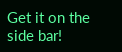Get it on the side bar!